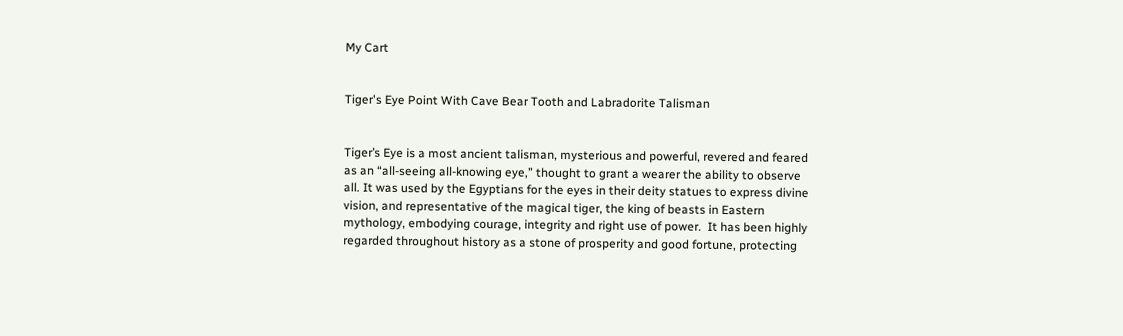My Cart


Tiger's Eye Point With Cave Bear Tooth and Labradorite Talisman


Tiger’s Eye is a most ancient talisman, mysterious and powerful, revered and feared as an “all-seeing all-knowing eye,” thought to grant a wearer the ability to observe all. It was used by the Egyptians for the eyes in their deity statues to express divine vision, and representative of the magical tiger, the king of beasts in Eastern mythology, embodying courage, integrity and right use of power.  It has been highly regarded throughout history as a stone of prosperity and good fortune, protecting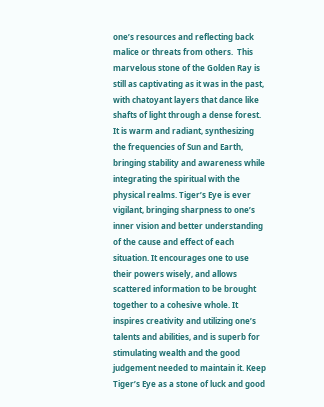one’s resources and reflecting back malice or threats from others.  This marvelous stone of the Golden Ray is still as captivating as it was in the past, with chatoyant layers that dance like shafts of light through a dense forest. It is warm and radiant, synthesizing the frequencies of Sun and Earth, bringing stability and awareness while integrating the spiritual with the physical realms. Tiger’s Eye is ever vigilant, bringing sharpness to one’s inner vision and better understanding of the cause and effect of each situation. It encourages one to use their powers wisely, and allows scattered information to be brought together to a cohesive whole. It inspires creativity and utilizing one’s talents and abilities, and is superb for stimulating wealth and the good judgement needed to maintain it. Keep Tiger’s Eye as a stone of luck and good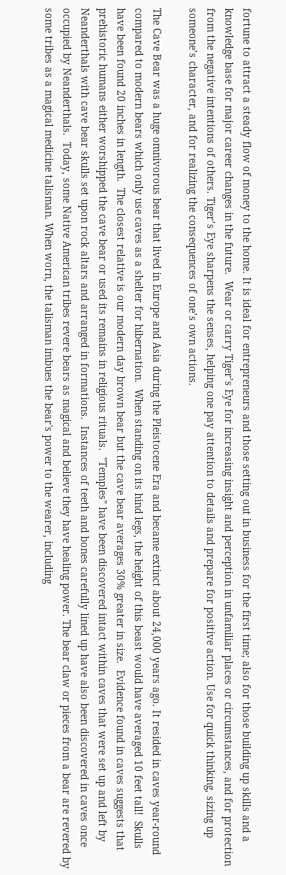fortune to attract a steady flow of money to the home. It is ideal for entrepreneurs and those setting out in business for the first time; also for those building up skills and a knowledge base for major career changes in the future.  Wear or carry Tiger’s Eye for increasing insight and perception in unfamiliar places or circumstances, and for protection from the negative intentions of others. Tiger’s Eye sharpens the senses, helping one pay attention to details and prepare for positive action. Use for quick thinking, sizing up someone’s character, and for realizing the consequences of one’s own actions.

The Cave Bear was a huge omnivorous bear that lived in Europe and Asia during the Pleistocene Era and became extinct about 24,000 years ago. It resided in caves year-round compared to modern bears which only use caves as a shelter for hibernation.  When standing on its hind legs, the height of this beast would have averaged 10 feet tall!  Skulls have been found 20 inches in length.  The closest relative is our modern day brown bear but the cave bear averages 30% greater in size.  Evidence found in caves suggests that prehistoric humans either worshipped the cave bear or used its remains in religious rituals.  "Temples" have been discovered intact within caves that were set up and left by Neanderthals with cave bear skulls set upon rock altars and arranged in formations.  Instances of teeth and bones carefully lined up have also been discovered in caves once occupied by Neanderthals.  Today, some Native American tribes revere bears as magical and believe they have healing power. The bear claw or pieces from a bear are revered by some tribes as a magical medicine talisman. When worn, the talisman imbues the bear's power to the wearer, including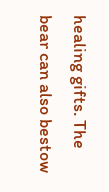healing gifts. The bear can also bestow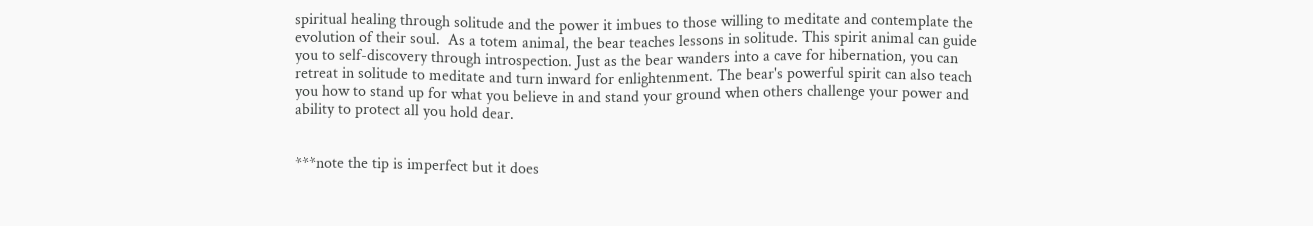spiritual healing through solitude and the power it imbues to those willing to meditate and contemplate the evolution of their soul.  As a totem animal, the bear teaches lessons in solitude. This spirit animal can guide you to self-discovery through introspection. Just as the bear wanders into a cave for hibernation, you can retreat in solitude to meditate and turn inward for enlightenment. The bear's powerful spirit can also teach you how to stand up for what you believe in and stand your ground when others challenge your power and ability to protect all you hold dear.


***note the tip is imperfect but it does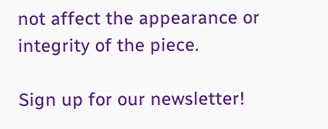not affect the appearance or integrity of the piece.

Sign up for our newsletter!